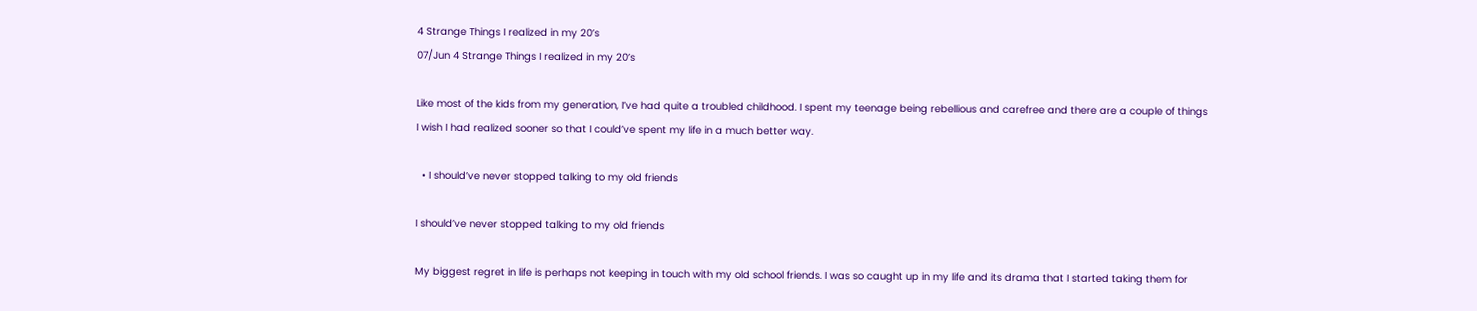4 Strange Things I realized in my 20’s
07/Jun 4 Strange Things I realized in my 20’s

Like most of the kids from my generation, I’ve had quite a troubled childhood. I spent my teenage being rebellious and carefree and there are a couple of things I wish I had realized sooner so that I could’ve spent my life in a much better way.

  • I should’ve never stopped talking to my old friends

I should’ve never stopped talking to my old friends

My biggest regret in life is perhaps not keeping in touch with my old school friends. I was so caught up in my life and its drama that I started taking them for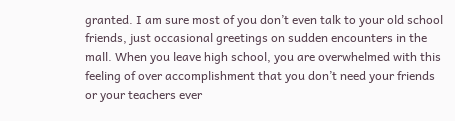granted. I am sure most of you don’t even talk to your old school friends, just occasional greetings on sudden encounters in the mall. When you leave high school, you are overwhelmed with this feeling of over accomplishment that you don’t need your friends or your teachers ever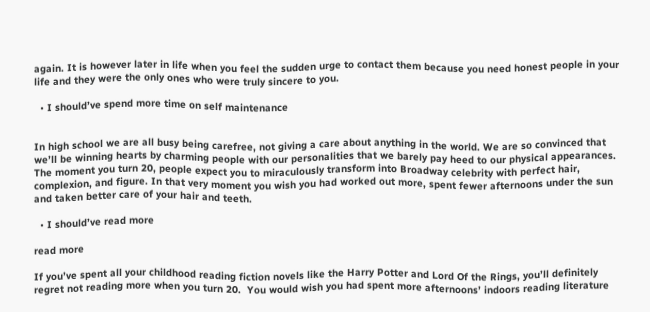again. It is however later in life when you feel the sudden urge to contact them because you need honest people in your life and they were the only ones who were truly sincere to you.

  • I should’ve spend more time on self maintenance


In high school we are all busy being carefree, not giving a care about anything in the world. We are so convinced that we’ll be winning hearts by charming people with our personalities that we barely pay heed to our physical appearances. The moment you turn 20, people expect you to miraculously transform into Broadway celebrity with perfect hair, complexion, and figure. In that very moment you wish you had worked out more, spent fewer afternoons under the sun and taken better care of your hair and teeth.

  • I should’ve read more

read more

If you’ve spent all your childhood reading fiction novels like the Harry Potter and Lord Of the Rings, you’ll definitely regret not reading more when you turn 20.  You would wish you had spent more afternoons’ indoors reading literature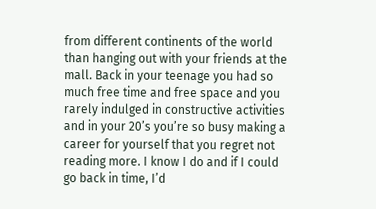from different continents of the world than hanging out with your friends at the mall. Back in your teenage you had so much free time and free space and you rarely indulged in constructive activities and in your 20’s you’re so busy making a career for yourself that you regret not reading more. I know I do and if I could go back in time, I’d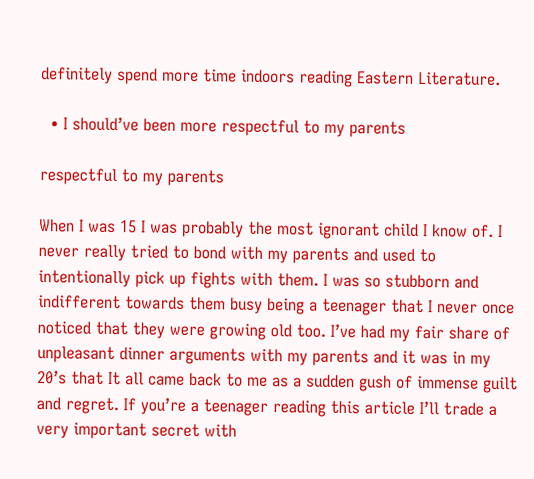definitely spend more time indoors reading Eastern Literature.

  • I should’ve been more respectful to my parents

respectful to my parents

When I was 15 I was probably the most ignorant child I know of. I never really tried to bond with my parents and used to intentionally pick up fights with them. I was so stubborn and indifferent towards them busy being a teenager that I never once noticed that they were growing old too. I’ve had my fair share of unpleasant dinner arguments with my parents and it was in my 20’s that It all came back to me as a sudden gush of immense guilt and regret. If you’re a teenager reading this article I’ll trade a very important secret with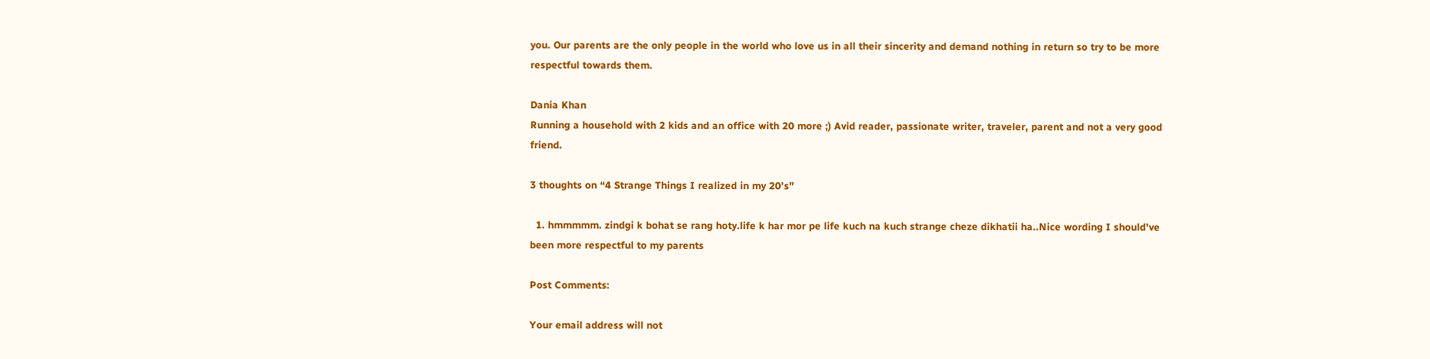you. Our parents are the only people in the world who love us in all their sincerity and demand nothing in return so try to be more respectful towards them.

Dania Khan
Running a household with 2 kids and an office with 20 more ;) Avid reader, passionate writer, traveler, parent and not a very good friend.

3 thoughts on “4 Strange Things I realized in my 20’s”

  1. hmmmmm. zindgi k bohat se rang hoty.life k har mor pe life kuch na kuch strange cheze dikhatii ha..Nice wording I should’ve been more respectful to my parents

Post Comments:

Your email address will not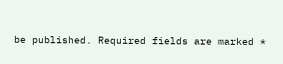be published. Required fields are marked *